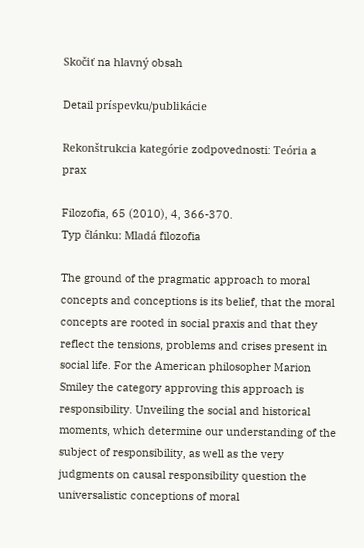Skočiť na hlavný obsah

Detail príspevku/publikácie

Rekonštrukcia kategórie zodpovednosti: Teória a prax

Filozofia, 65 (2010), 4, 366-370.
Typ článku: Mladá filozofia

The ground of the pragmatic approach to moral concepts and conceptions is its belief, that the moral concepts are rooted in social praxis and that they reflect the tensions, problems and crises present in social life. For the American philosopher Marion Smiley the category approving this approach is responsibility. Unveiling the social and historical moments, which determine our understanding of the subject of responsibility, as well as the very judgments on causal responsibility question the universalistic conceptions of moral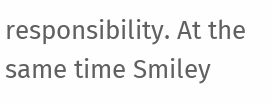responsibility. At the same time Smiley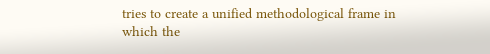tries to create a unified methodological frame in which the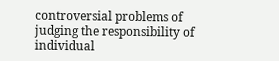controversial problems of judging the responsibility of individual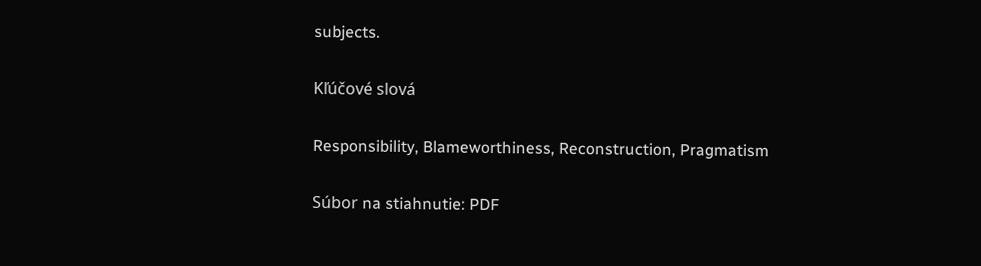subjects.

Kľúčové slová

Responsibility, Blameworthiness, Reconstruction, Pragmatism

Súbor na stiahnutie: PDF